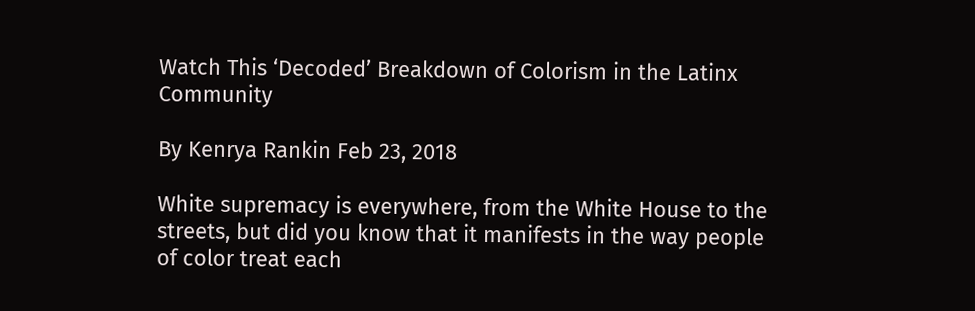Watch This ‘Decoded’ Breakdown of Colorism in the Latinx Community

By Kenrya Rankin Feb 23, 2018

White supremacy is everywhere, from the White House to the streets, but did you know that it manifests in the way people of color treat each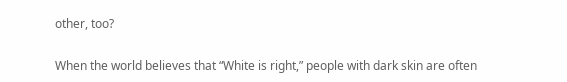other, too?

When the world believes that “White is right,” people with dark skin are often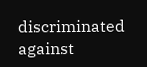discriminated against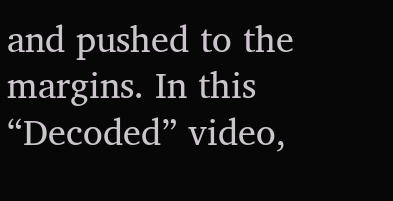and pushed to the margins. In this “Decoded” video,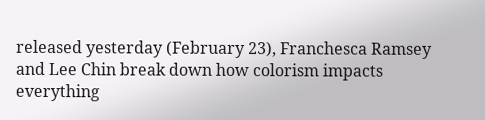released yesterday (February 23), Franchesca Ramsey and Lee Chin break down how colorism impacts everything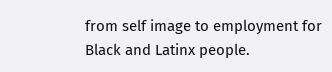from self image to employment for Black and Latinx people.